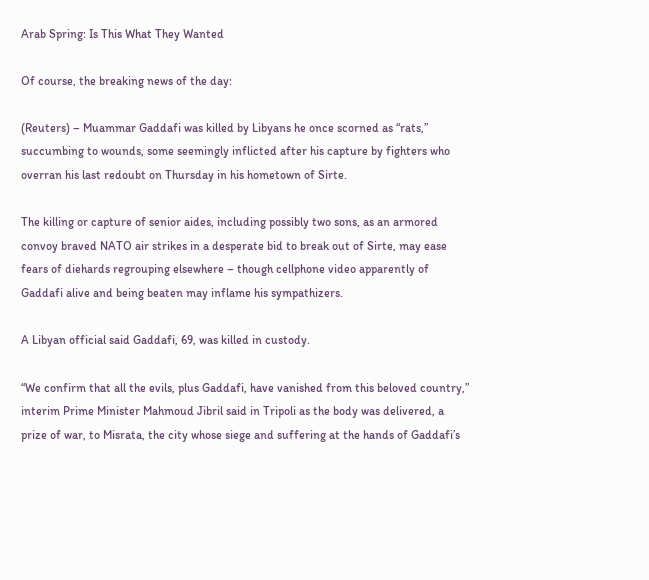Arab Spring: Is This What They Wanted

Of course, the breaking news of the day:

(Reuters) – Muammar Gaddafi was killed by Libyans he once scorned as “rats,” succumbing to wounds, some seemingly inflicted after his capture by fighters who overran his last redoubt on Thursday in his hometown of Sirte.

The killing or capture of senior aides, including possibly two sons, as an armored convoy braved NATO air strikes in a desperate bid to break out of Sirte, may ease fears of diehards regrouping elsewhere – though cellphone video apparently of Gaddafi alive and being beaten may inflame his sympathizers.

A Libyan official said Gaddafi, 69, was killed in custody.

“We confirm that all the evils, plus Gaddafi, have vanished from this beloved country,” interim Prime Minister Mahmoud Jibril said in Tripoli as the body was delivered, a prize of war, to Misrata, the city whose siege and suffering at the hands of Gaddafi’s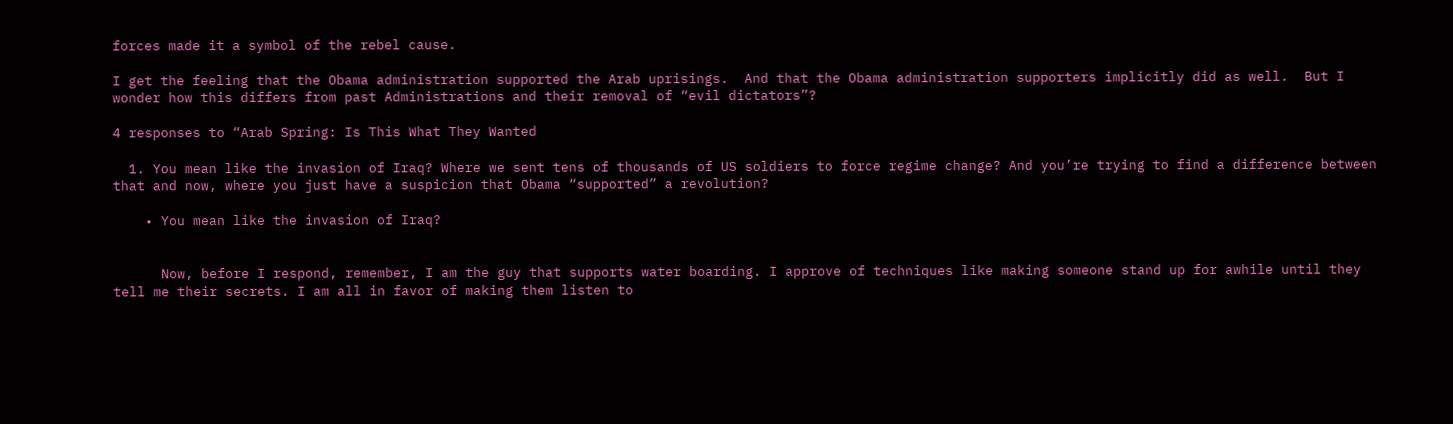forces made it a symbol of the rebel cause.

I get the feeling that the Obama administration supported the Arab uprisings.  And that the Obama administration supporters implicitly did as well.  But I wonder how this differs from past Administrations and their removal of “evil dictators”?

4 responses to “Arab Spring: Is This What They Wanted

  1. You mean like the invasion of Iraq? Where we sent tens of thousands of US soldiers to force regime change? And you’re trying to find a difference between that and now, where you just have a suspicion that Obama “supported” a revolution?

    • You mean like the invasion of Iraq?


      Now, before I respond, remember, I am the guy that supports water boarding. I approve of techniques like making someone stand up for awhile until they tell me their secrets. I am all in favor of making them listen to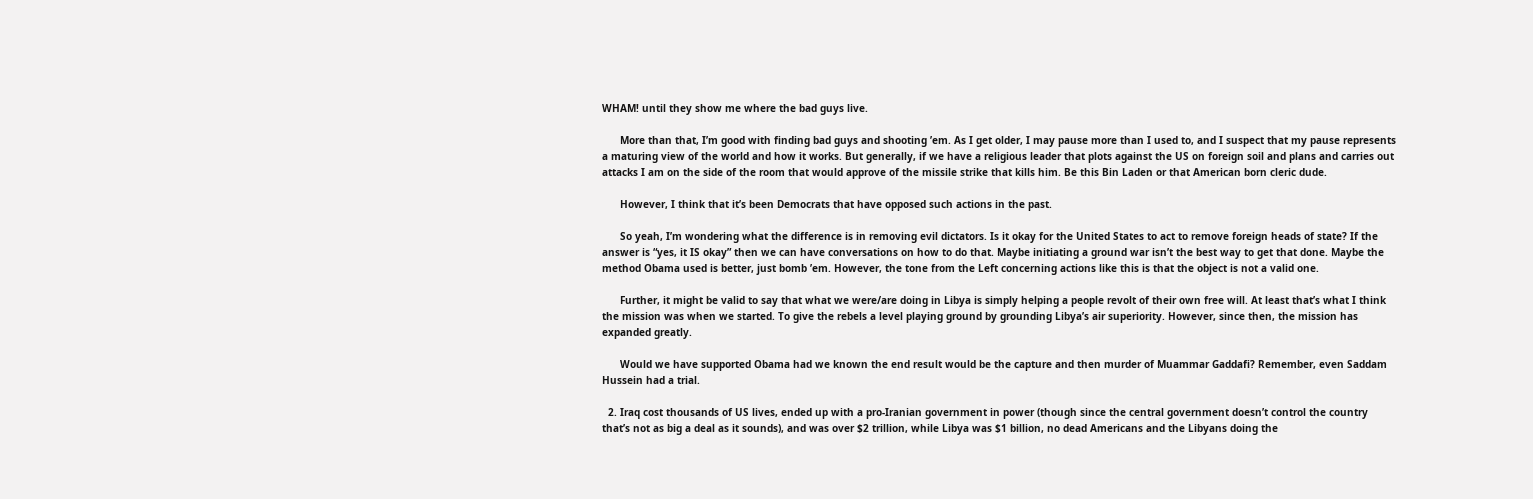WHAM! until they show me where the bad guys live.

      More than that, I’m good with finding bad guys and shooting ’em. As I get older, I may pause more than I used to, and I suspect that my pause represents a maturing view of the world and how it works. But generally, if we have a religious leader that plots against the US on foreign soil and plans and carries out attacks I am on the side of the room that would approve of the missile strike that kills him. Be this Bin Laden or that American born cleric dude.

      However, I think that it’s been Democrats that have opposed such actions in the past.

      So yeah, I’m wondering what the difference is in removing evil dictators. Is it okay for the United States to act to remove foreign heads of state? If the answer is “yes, it IS okay” then we can have conversations on how to do that. Maybe initiating a ground war isn’t the best way to get that done. Maybe the method Obama used is better, just bomb ’em. However, the tone from the Left concerning actions like this is that the object is not a valid one.

      Further, it might be valid to say that what we were/are doing in Libya is simply helping a people revolt of their own free will. At least that’s what I think the mission was when we started. To give the rebels a level playing ground by grounding Libya’s air superiority. However, since then, the mission has expanded greatly.

      Would we have supported Obama had we known the end result would be the capture and then murder of Muammar Gaddafi? Remember, even Saddam Hussein had a trial.

  2. Iraq cost thousands of US lives, ended up with a pro-Iranian government in power (though since the central government doesn’t control the country that’s not as big a deal as it sounds), and was over $2 trillion, while Libya was $1 billion, no dead Americans and the Libyans doing the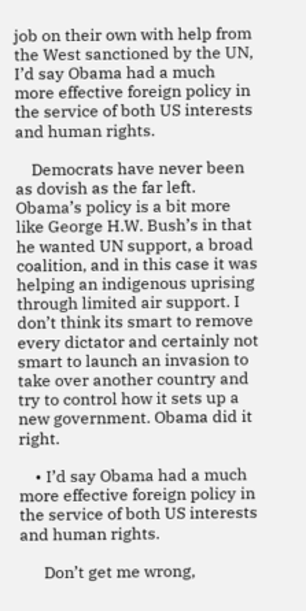job on their own with help from the West sanctioned by the UN, I’d say Obama had a much more effective foreign policy in the service of both US interests and human rights.

    Democrats have never been as dovish as the far left. Obama’s policy is a bit more like George H.W. Bush’s in that he wanted UN support, a broad coalition, and in this case it was helping an indigenous uprising through limited air support. I don’t think its smart to remove every dictator and certainly not smart to launch an invasion to take over another country and try to control how it sets up a new government. Obama did it right.

    • I’d say Obama had a much more effective foreign policy in the service of both US interests and human rights.

      Don’t get me wrong,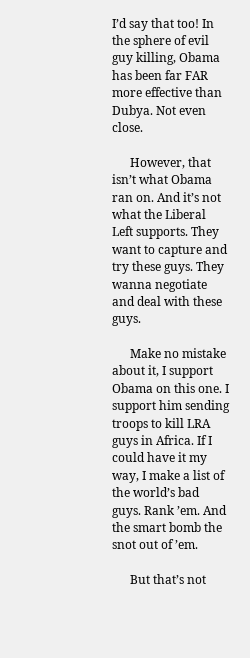I’d say that too! In the sphere of evil guy killing, Obama has been far FAR more effective than Dubya. Not even close.

      However, that isn’t what Obama ran on. And it’s not what the Liberal Left supports. They want to capture and try these guys. They wanna negotiate and deal with these guys.

      Make no mistake about it, I support Obama on this one. I support him sending troops to kill LRA guys in Africa. If I could have it my way, I make a list of the world’s bad guys. Rank ’em. And the smart bomb the snot out of ’em.

      But that’s not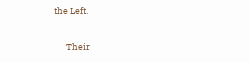the Left.

      Their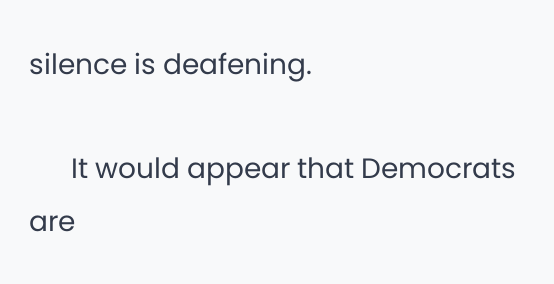silence is deafening.

      It would appear that Democrats are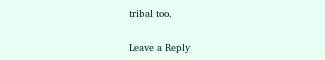tribal too.

Leave a Reply